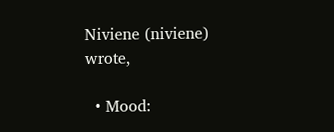Niviene (niviene) wrote,

  • Mood: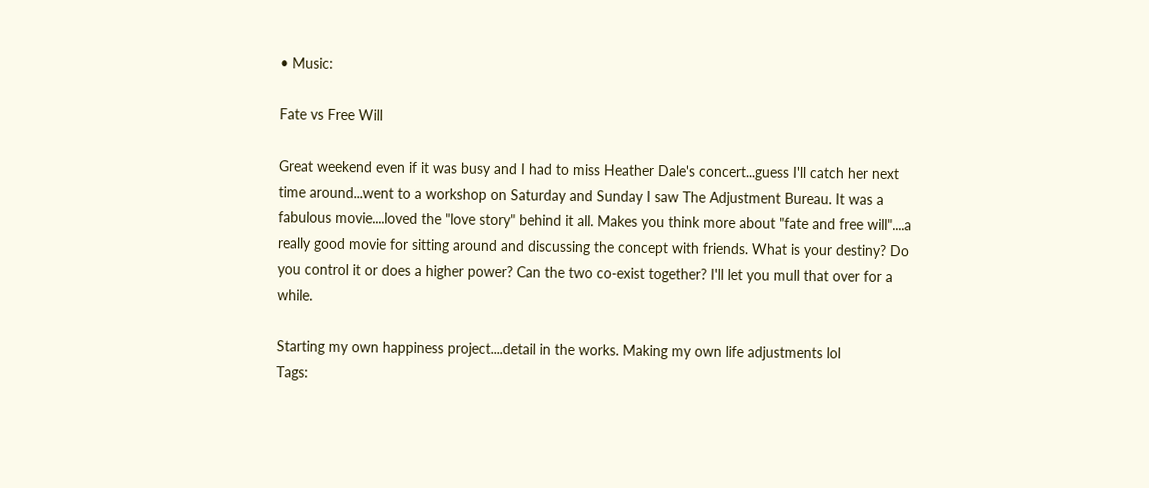• Music:

Fate vs Free Will

Great weekend even if it was busy and I had to miss Heather Dale's concert...guess I'll catch her next time around...went to a workshop on Saturday and Sunday I saw The Adjustment Bureau. It was a fabulous movie....loved the "love story" behind it all. Makes you think more about "fate and free will"....a really good movie for sitting around and discussing the concept with friends. What is your destiny? Do you control it or does a higher power? Can the two co-exist together? I'll let you mull that over for a while.

Starting my own happiness project....detail in the works. Making my own life adjustments lol
Tags: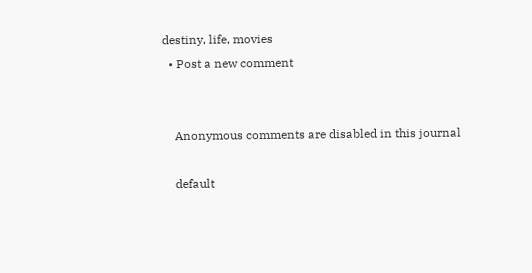destiny, life, movies
  • Post a new comment


    Anonymous comments are disabled in this journal

    default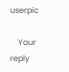userpic

    Your reply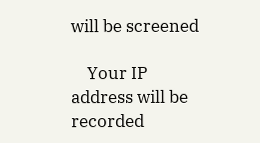will be screened

    Your IP address will be recorded